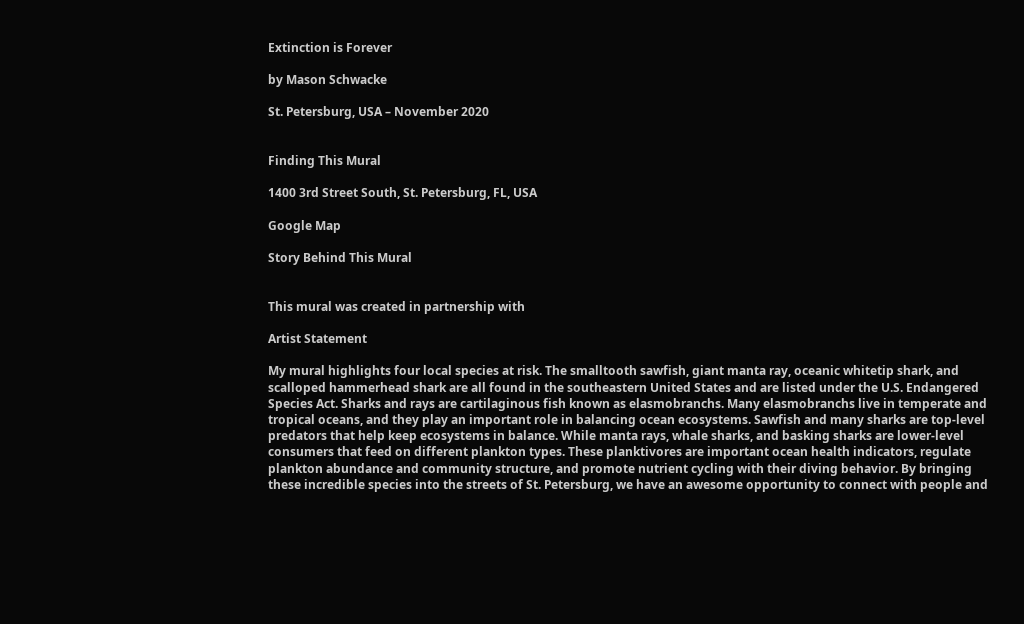Extinction is Forever

by Mason Schwacke

St. Petersburg, USA – November 2020


Finding This Mural

1400 3rd Street South, St. Petersburg, FL, USA

Google Map

Story Behind This Mural


This mural was created in partnership with

Artist Statement

My mural highlights four local species at risk. The smalltooth sawfish, giant manta ray, oceanic whitetip shark, and scalloped hammerhead shark are all found in the southeastern United States and are listed under the U.S. Endangered Species Act. Sharks and rays are cartilaginous fish known as elasmobranchs. Many elasmobranchs live in temperate and tropical oceans, and they play an important role in balancing ocean ecosystems. Sawfish and many sharks are top-level predators that help keep ecosystems in balance. While manta rays, whale sharks, and basking sharks are lower-level consumers that feed on different plankton types. These planktivores are important ocean health indicators, regulate plankton abundance and community structure, and promote nutrient cycling with their diving behavior. By bringing these incredible species into the streets of St. Petersburg, we have an awesome opportunity to connect with people and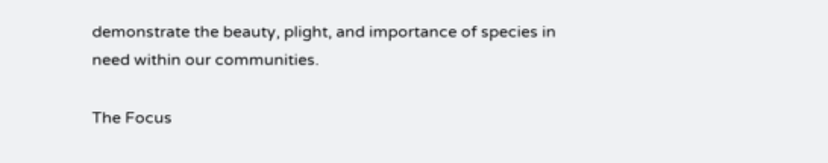demonstrate the beauty, plight, and importance of species in need within our communities.

The Focus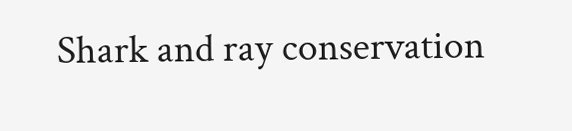Shark and ray conservation